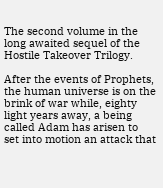The second volume in the long awaited sequel of the Hostile Takeover Trilogy.

After the events of Prophets, the human universe is on the brink of war while, eighty light years away, a being called Adam has arisen to  set into motion an attack that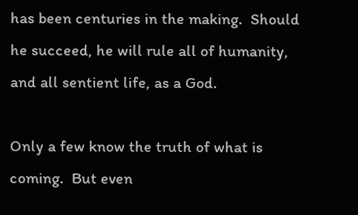has been centuries in the making.  Should he succeed, he will rule all of humanity, and all sentient life, as a God.

Only a few know the truth of what is coming.  But even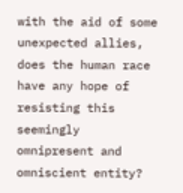with the aid of some unexpected allies, does the human race have any hope of resisting this seemingly omnipresent and omniscient entity?